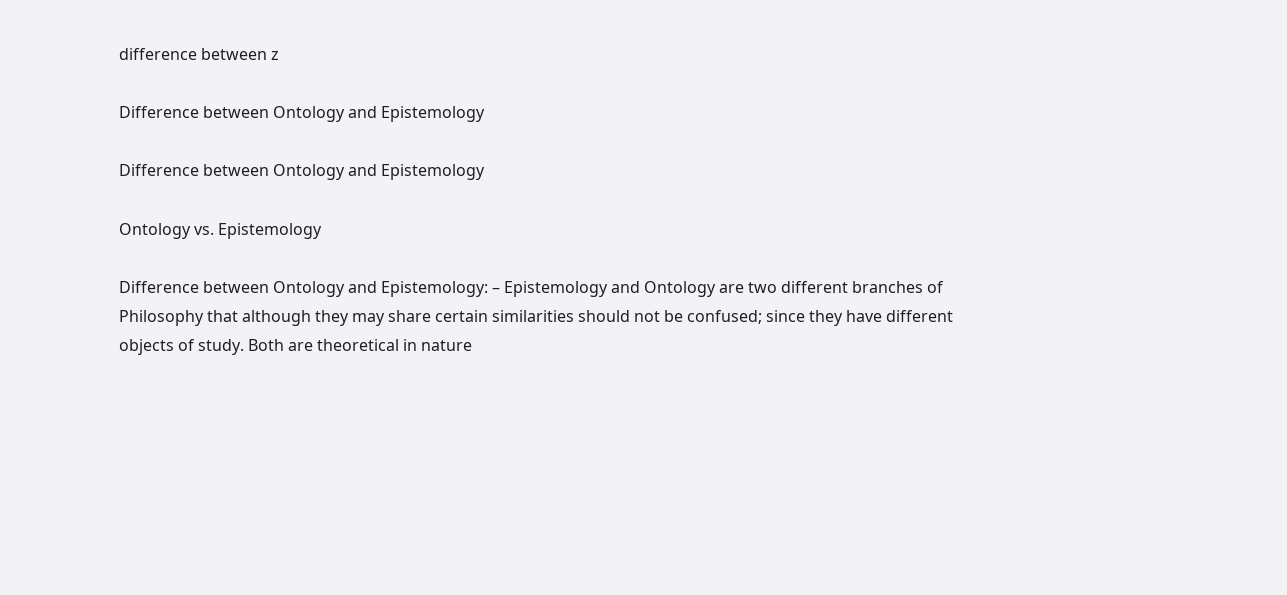difference between z

Difference between Ontology and Epistemology

Difference between Ontology and Epistemology

Ontology vs. Epistemology

Difference between Ontology and Epistemology: – Epistemology and Ontology are two different branches of Philosophy that although they may share certain similarities should not be confused; since they have different objects of study. Both are theoretical in nature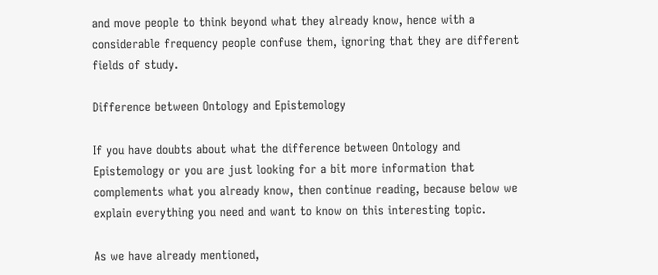and move people to think beyond what they already know, hence with a considerable frequency people confuse them, ignoring that they are different fields of study.

Difference between Ontology and Epistemology

If you have doubts about what the difference between Ontology and Epistemology or you are just looking for a bit more information that complements what you already know, then continue reading, because below we explain everything you need and want to know on this interesting topic.

As we have already mentioned,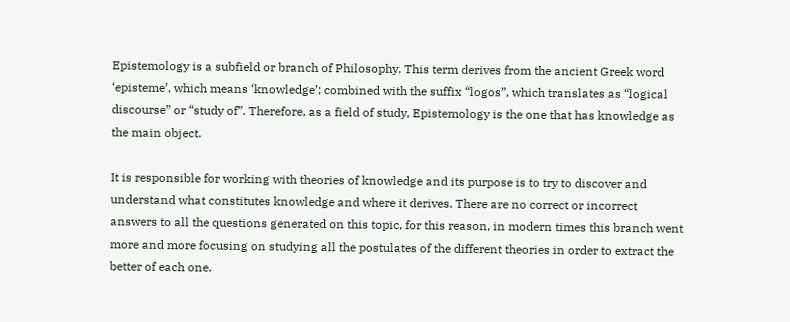Epistemology is a subfield or branch of Philosophy. This term derives from the ancient Greek word ‘episteme’, which means ‘knowledge’; combined with the suffix “logos”, which translates as “logical discourse” or “study of”. Therefore, as a field of study, Epistemology is the one that has knowledge as the main object.

It is responsible for working with theories of knowledge and its purpose is to try to discover and understand what constitutes knowledge and where it derives. There are no correct or incorrect answers to all the questions generated on this topic, for this reason, in modern times this branch went more and more focusing on studying all the postulates of the different theories in order to extract the better of each one.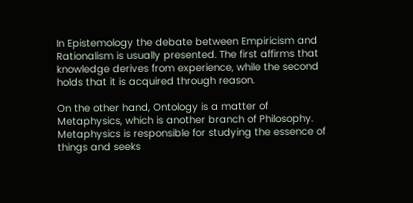In Epistemology the debate between Empiricism and Rationalism is usually presented. The first affirms that knowledge derives from experience, while the second holds that it is acquired through reason.

On the other hand, Ontology is a matter of Metaphysics, which is another branch of Philosophy. Metaphysics is responsible for studying the essence of things and seeks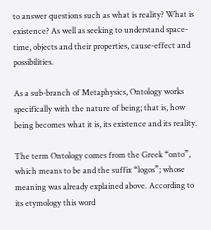to answer questions such as what is reality? What is existence? As well as seeking to understand space-time, objects and their properties, cause-effect and possibilities.

As a sub-branch of Metaphysics, Ontology works specifically with the nature of being; that is, how being becomes what it is, its existence and its reality.

The term Ontology comes from the Greek “onto”, which means to be and the suffix “logos”; whose meaning was already explained above. According to its etymology this word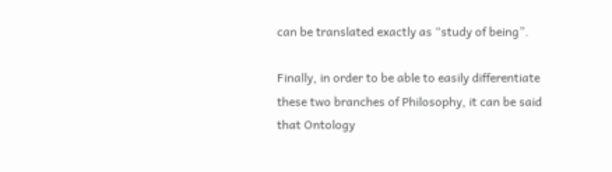can be translated exactly as “study of being”.

Finally, in order to be able to easily differentiate these two branches of Philosophy, it can be said that Ontology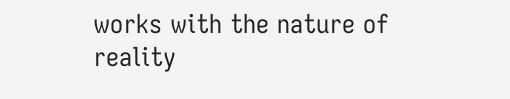works with the nature of reality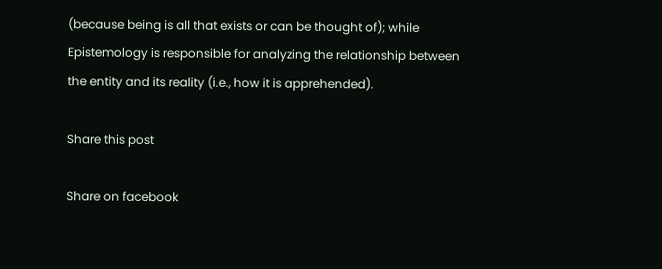(because being is all that exists or can be thought of); while Epistemology is responsible for analyzing the relationship between the entity and its reality (i.e., how it is apprehended).

Share this post

Share on facebook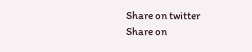Share on twitter
Share on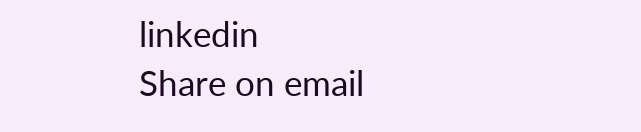linkedin
Share on email